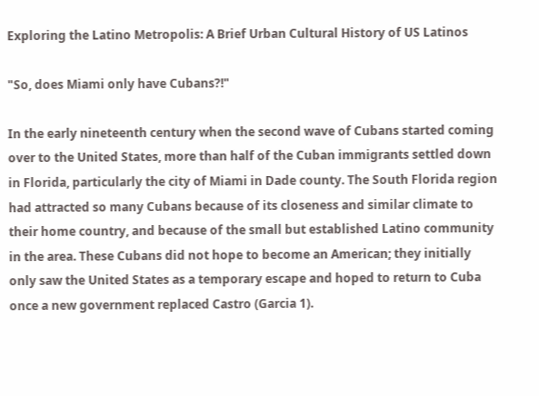Exploring the Latino Metropolis: A Brief Urban Cultural History of US Latinos

"So, does Miami only have Cubans?!"

In the early nineteenth century when the second wave of Cubans started coming over to the United States, more than half of the Cuban immigrants settled down in Florida, particularly the city of Miami in Dade county. The South Florida region had attracted so many Cubans because of its closeness and similar climate to their home country, and because of the small but established Latino community in the area. These Cubans did not hope to become an American; they initially only saw the United States as a temporary escape and hoped to return to Cuba once a new government replaced Castro (Garcia 1).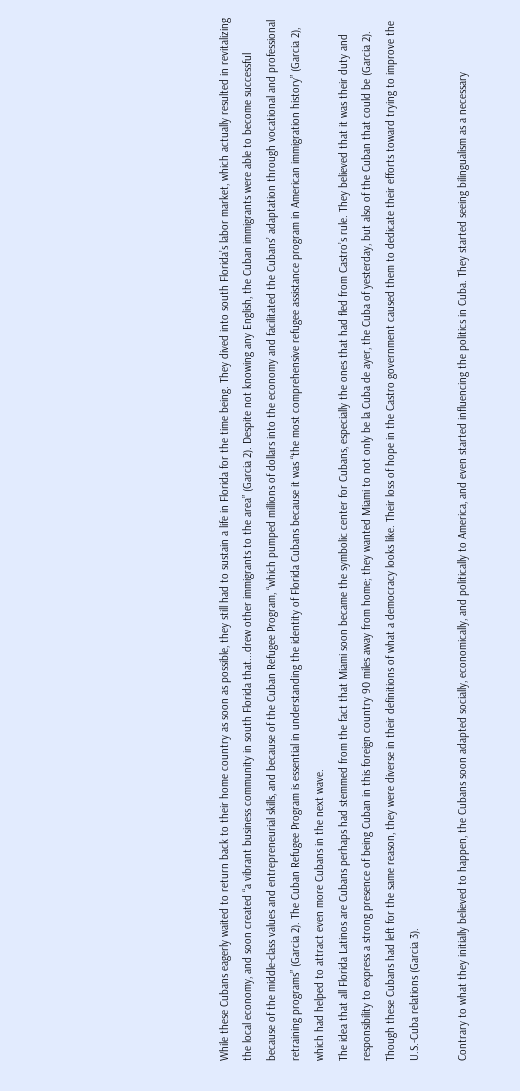While these Cubans eagerly waited to return back to their home country as soon as possible, they still had to sustain a life in Florida for the time being. They dived into south Florida’s labor market, which actually resulted in revitalizing the local economy, and soon created “a vibrant business community in south Florida that...drew other immigrants to the area” (Garcia 2). Despite not knowing any English, the Cuban immigrants were able to become successful because of the middle-class values and entrepreneurial skills, and because of the Cuban Refugee Program, “which pumped millions of dollars into the economy and facilitated the Cubans’ adaptation through vocational and professional retraining programs” (Garcia 2). The Cuban Refugee Program is essential in understanding the identity of Florida Cubans because it was “the most comprehensive refugee assistance program in American immigration history” (Garcia 2), which had helped to attract even more Cubans in the next wave.
The idea that all Florida Latinos are Cubans perhaps had stemmed from the fact that Miami soon became the symbolic center for Cubans, especially the ones that had fled from Castro’s rule. They believed that it was their duty and responsibility to express a strong presence of being Cuban in this foreign country 90 miles away from home; they wanted Miami to not only be la Cuba de ayer, the Cuba of yesterday, but also of the Cuban that could be (Garcia 2). Though these Cubans had left for the same reason, they were diverse in their definitions of what a democracy looks like. Their loss of hope in the Castro government caused them to dedicate their efforts toward trying to improve the U.S.-Cuba relations (Garcia 3).

Contrary to what they initially believed to happen, the Cubans soon adapted socially, economically, and politically to America, and even started influencing the politics in Cuba. They started seeing bilingualism as a necessary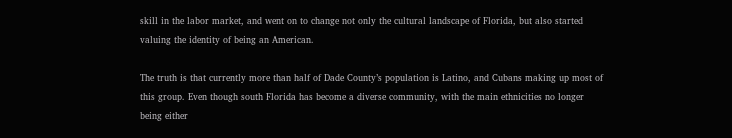skill in the labor market, and went on to change not only the cultural landscape of Florida, but also started valuing the identity of being an American.

The truth is that currently more than half of Dade County’s population is Latino, and Cubans making up most of this group. Even though south Florida has become a diverse community, with the main ethnicities no longer being either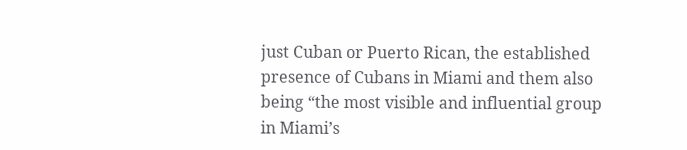just Cuban or Puerto Rican, the established presence of Cubans in Miami and them also being “the most visible and influential group in Miami’s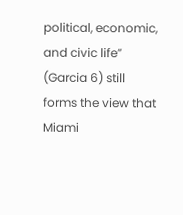political, economic, and civic life” (Garcia 6) still forms the view that Miami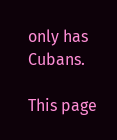only has Cubans.

This page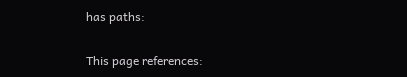has paths:

This page references: